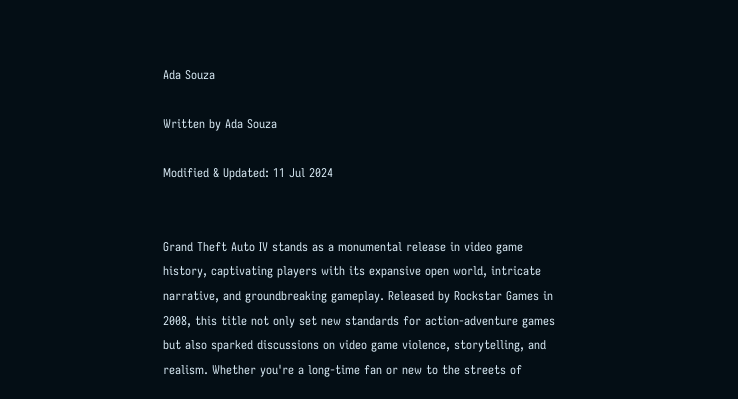Ada Souza

Written by Ada Souza

Modified & Updated: 11 Jul 2024


Grand Theft Auto IV stands as a monumental release in video game history, captivating players with its expansive open world, intricate narrative, and groundbreaking gameplay. Released by Rockstar Games in 2008, this title not only set new standards for action-adventure games but also sparked discussions on video game violence, storytelling, and realism. Whether you're a long-time fan or new to the streets of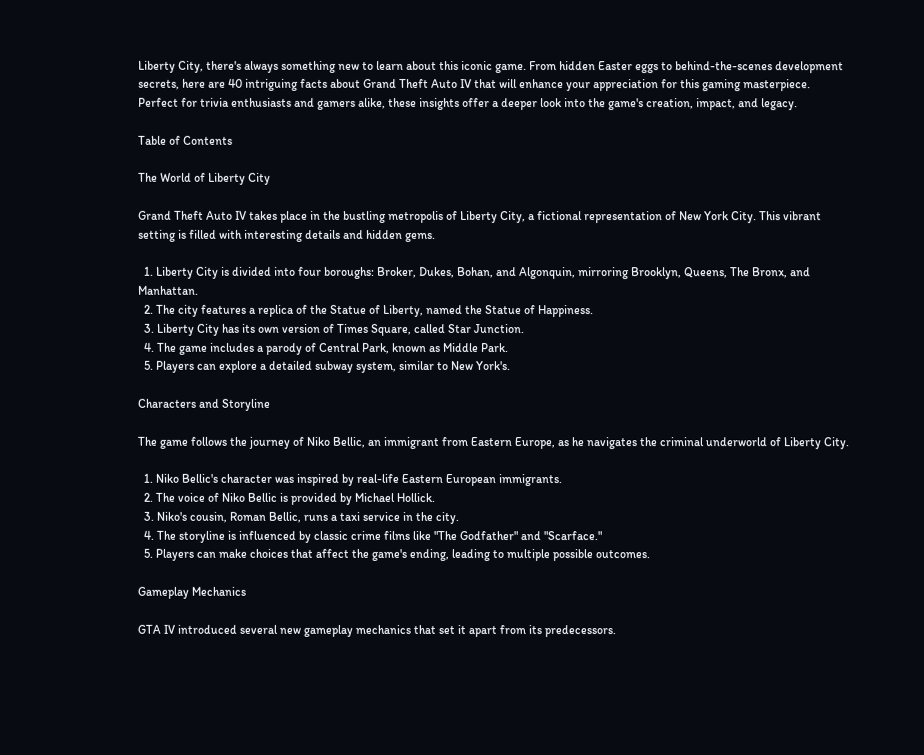Liberty City, there's always something new to learn about this iconic game. From hidden Easter eggs to behind-the-scenes development secrets, here are 40 intriguing facts about Grand Theft Auto IV that will enhance your appreciation for this gaming masterpiece. Perfect for trivia enthusiasts and gamers alike, these insights offer a deeper look into the game's creation, impact, and legacy.

Table of Contents

The World of Liberty City

Grand Theft Auto IV takes place in the bustling metropolis of Liberty City, a fictional representation of New York City. This vibrant setting is filled with interesting details and hidden gems.

  1. Liberty City is divided into four boroughs: Broker, Dukes, Bohan, and Algonquin, mirroring Brooklyn, Queens, The Bronx, and Manhattan.
  2. The city features a replica of the Statue of Liberty, named the Statue of Happiness.
  3. Liberty City has its own version of Times Square, called Star Junction.
  4. The game includes a parody of Central Park, known as Middle Park.
  5. Players can explore a detailed subway system, similar to New York's.

Characters and Storyline

The game follows the journey of Niko Bellic, an immigrant from Eastern Europe, as he navigates the criminal underworld of Liberty City.

  1. Niko Bellic's character was inspired by real-life Eastern European immigrants.
  2. The voice of Niko Bellic is provided by Michael Hollick.
  3. Niko's cousin, Roman Bellic, runs a taxi service in the city.
  4. The storyline is influenced by classic crime films like "The Godfather" and "Scarface."
  5. Players can make choices that affect the game's ending, leading to multiple possible outcomes.

Gameplay Mechanics

GTA IV introduced several new gameplay mechanics that set it apart from its predecessors.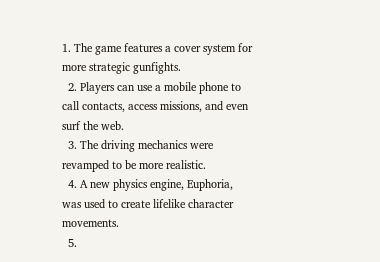1. The game features a cover system for more strategic gunfights.
  2. Players can use a mobile phone to call contacts, access missions, and even surf the web.
  3. The driving mechanics were revamped to be more realistic.
  4. A new physics engine, Euphoria, was used to create lifelike character movements.
  5.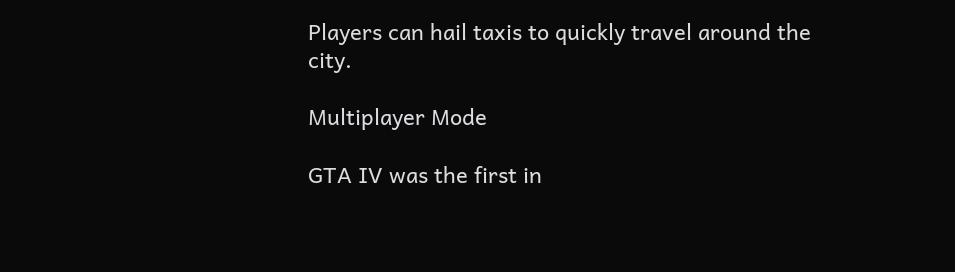Players can hail taxis to quickly travel around the city.

Multiplayer Mode

GTA IV was the first in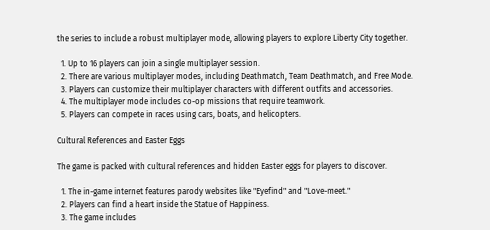the series to include a robust multiplayer mode, allowing players to explore Liberty City together.

  1. Up to 16 players can join a single multiplayer session.
  2. There are various multiplayer modes, including Deathmatch, Team Deathmatch, and Free Mode.
  3. Players can customize their multiplayer characters with different outfits and accessories.
  4. The multiplayer mode includes co-op missions that require teamwork.
  5. Players can compete in races using cars, boats, and helicopters.

Cultural References and Easter Eggs

The game is packed with cultural references and hidden Easter eggs for players to discover.

  1. The in-game internet features parody websites like "Eyefind" and "Love-meet."
  2. Players can find a heart inside the Statue of Happiness.
  3. The game includes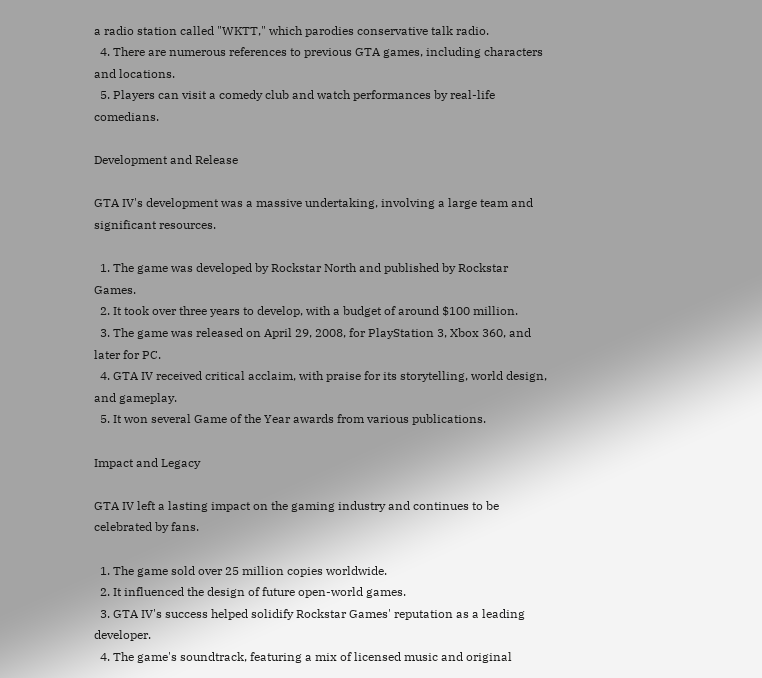a radio station called "WKTT," which parodies conservative talk radio.
  4. There are numerous references to previous GTA games, including characters and locations.
  5. Players can visit a comedy club and watch performances by real-life comedians.

Development and Release

GTA IV's development was a massive undertaking, involving a large team and significant resources.

  1. The game was developed by Rockstar North and published by Rockstar Games.
  2. It took over three years to develop, with a budget of around $100 million.
  3. The game was released on April 29, 2008, for PlayStation 3, Xbox 360, and later for PC.
  4. GTA IV received critical acclaim, with praise for its storytelling, world design, and gameplay.
  5. It won several Game of the Year awards from various publications.

Impact and Legacy

GTA IV left a lasting impact on the gaming industry and continues to be celebrated by fans.

  1. The game sold over 25 million copies worldwide.
  2. It influenced the design of future open-world games.
  3. GTA IV's success helped solidify Rockstar Games' reputation as a leading developer.
  4. The game's soundtrack, featuring a mix of licensed music and original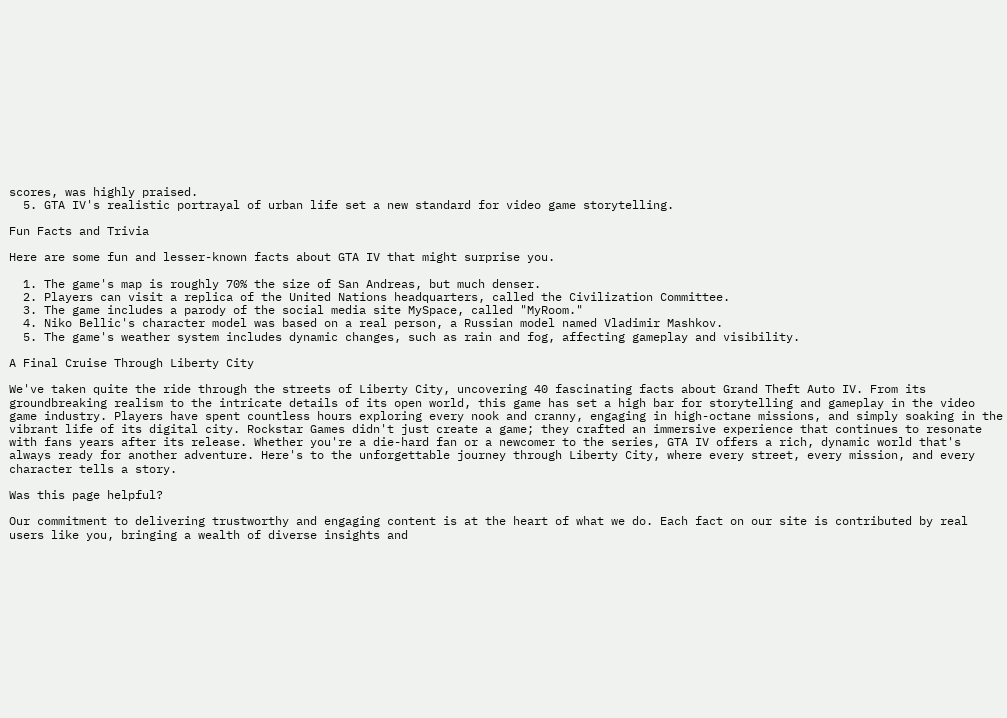scores, was highly praised.
  5. GTA IV's realistic portrayal of urban life set a new standard for video game storytelling.

Fun Facts and Trivia

Here are some fun and lesser-known facts about GTA IV that might surprise you.

  1. The game's map is roughly 70% the size of San Andreas, but much denser.
  2. Players can visit a replica of the United Nations headquarters, called the Civilization Committee.
  3. The game includes a parody of the social media site MySpace, called "MyRoom."
  4. Niko Bellic's character model was based on a real person, a Russian model named Vladimir Mashkov.
  5. The game's weather system includes dynamic changes, such as rain and fog, affecting gameplay and visibility.

A Final Cruise Through Liberty City

We've taken quite the ride through the streets of Liberty City, uncovering 40 fascinating facts about Grand Theft Auto IV. From its groundbreaking realism to the intricate details of its open world, this game has set a high bar for storytelling and gameplay in the video game industry. Players have spent countless hours exploring every nook and cranny, engaging in high-octane missions, and simply soaking in the vibrant life of its digital city. Rockstar Games didn't just create a game; they crafted an immersive experience that continues to resonate with fans years after its release. Whether you're a die-hard fan or a newcomer to the series, GTA IV offers a rich, dynamic world that's always ready for another adventure. Here's to the unforgettable journey through Liberty City, where every street, every mission, and every character tells a story.

Was this page helpful?

Our commitment to delivering trustworthy and engaging content is at the heart of what we do. Each fact on our site is contributed by real users like you, bringing a wealth of diverse insights and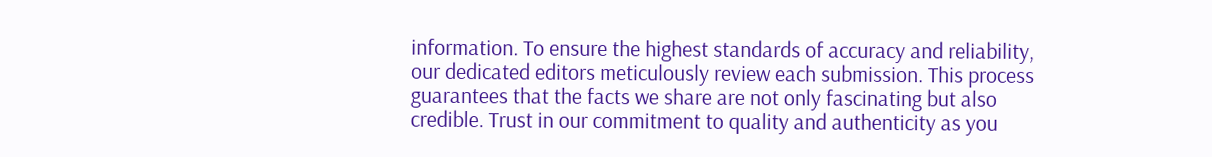information. To ensure the highest standards of accuracy and reliability, our dedicated editors meticulously review each submission. This process guarantees that the facts we share are not only fascinating but also credible. Trust in our commitment to quality and authenticity as you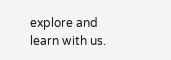explore and learn with us.